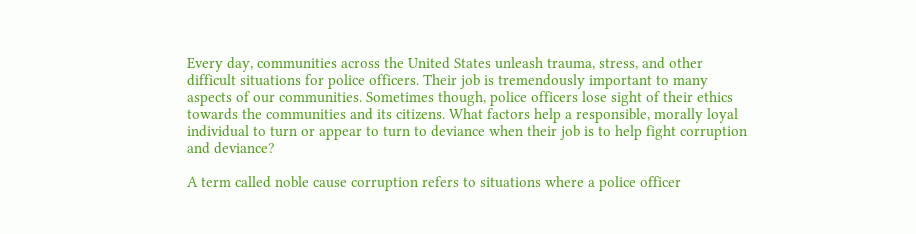Every day, communities across the United States unleash trauma, stress, and other difficult situations for police officers. Their job is tremendously important to many aspects of our communities. Sometimes though, police officers lose sight of their ethics towards the communities and its citizens. What factors help a responsible, morally loyal individual to turn or appear to turn to deviance when their job is to help fight corruption and deviance?

A term called noble cause corruption refers to situations where a police officer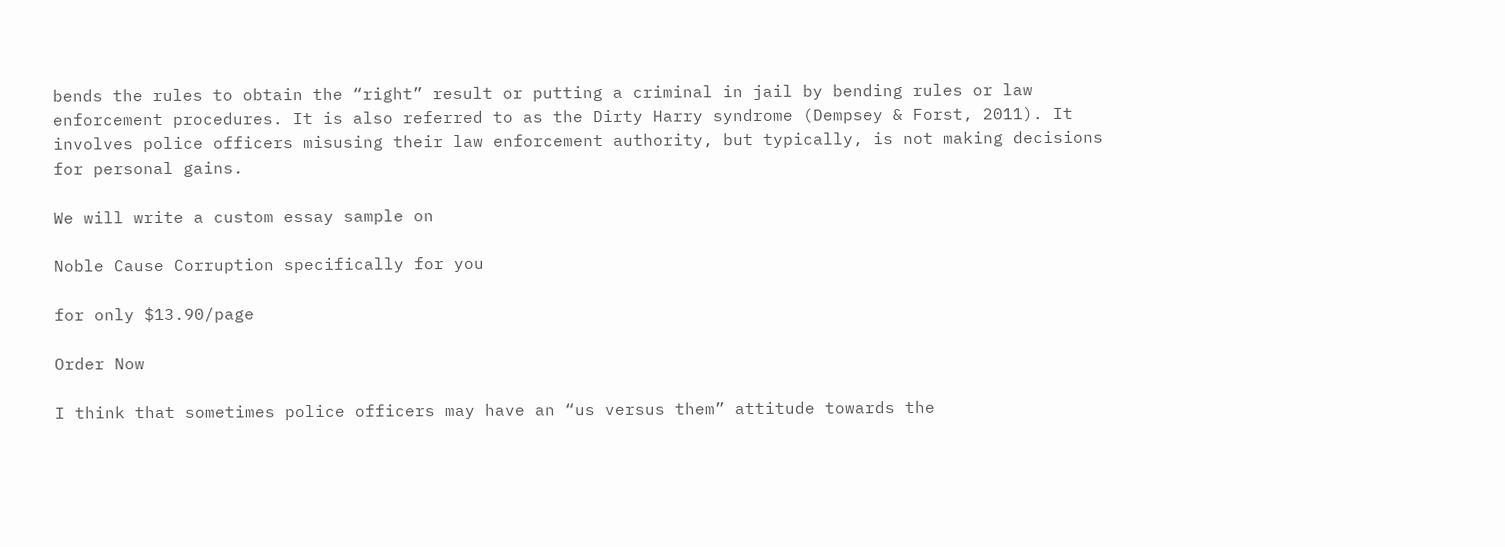bends the rules to obtain the “right” result or putting a criminal in jail by bending rules or law enforcement procedures. It is also referred to as the Dirty Harry syndrome (Dempsey & Forst, 2011). It involves police officers misusing their law enforcement authority, but typically, is not making decisions for personal gains.

We will write a custom essay sample on

Noble Cause Corruption specifically for you

for only $13.90/page

Order Now

I think that sometimes police officers may have an “us versus them” attitude towards the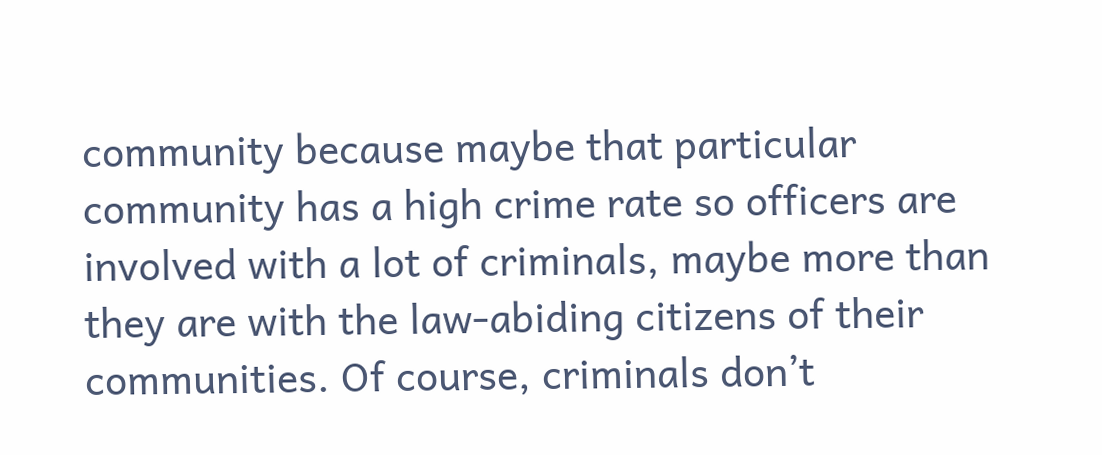community because maybe that particular community has a high crime rate so officers are involved with a lot of criminals, maybe more than they are with the law-abiding citizens of their communities. Of course, criminals don’t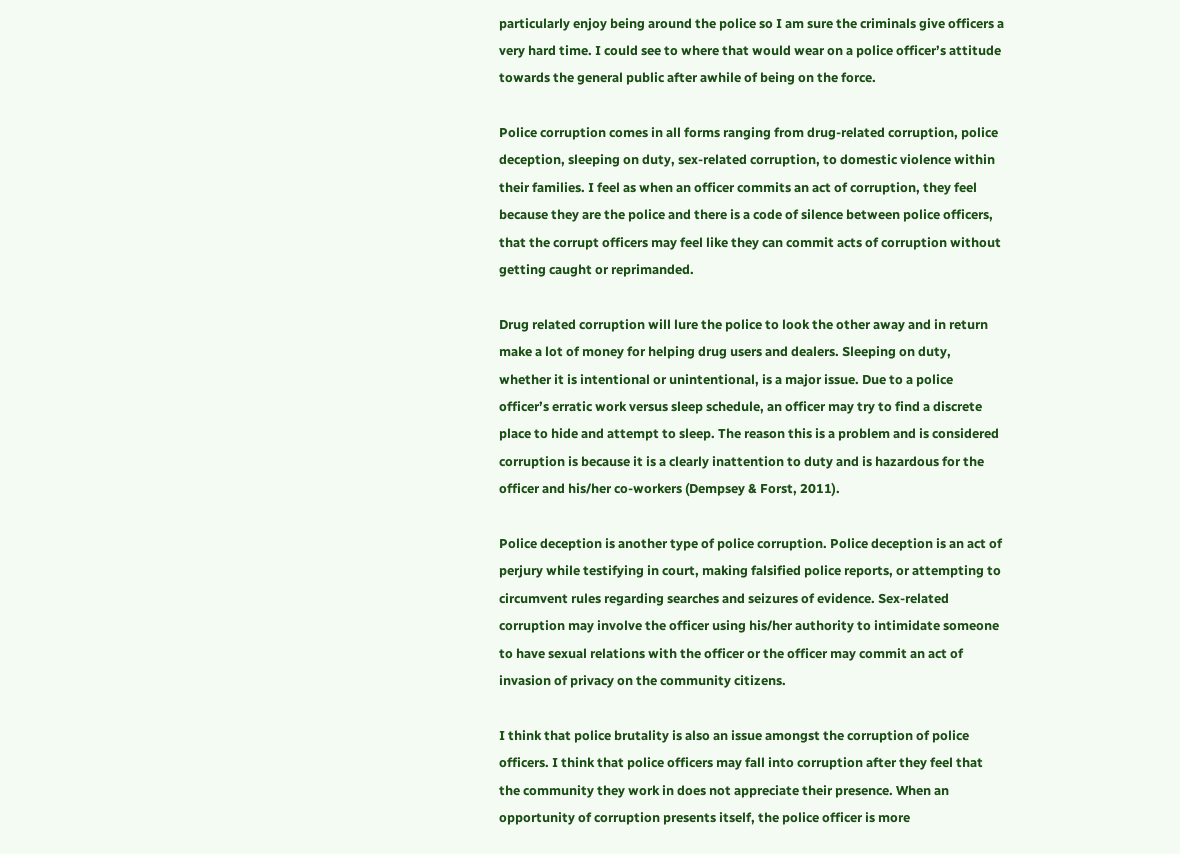particularly enjoy being around the police so I am sure the criminals give officers a very hard time. I could see to where that would wear on a police officer’s attitude towards the general public after awhile of being on the force.

Police corruption comes in all forms ranging from drug-related corruption, police deception, sleeping on duty, sex-related corruption, to domestic violence within their families. I feel as when an officer commits an act of corruption, they feel because they are the police and there is a code of silence between police officers, that the corrupt officers may feel like they can commit acts of corruption without getting caught or reprimanded.

Drug related corruption will lure the police to look the other away and in return make a lot of money for helping drug users and dealers. Sleeping on duty, whether it is intentional or unintentional, is a major issue. Due to a police officer’s erratic work versus sleep schedule, an officer may try to find a discrete place to hide and attempt to sleep. The reason this is a problem and is considered corruption is because it is a clearly inattention to duty and is hazardous for the officer and his/her co-workers (Dempsey & Forst, 2011).

Police deception is another type of police corruption. Police deception is an act of perjury while testifying in court, making falsified police reports, or attempting to circumvent rules regarding searches and seizures of evidence. Sex-related corruption may involve the officer using his/her authority to intimidate someone to have sexual relations with the officer or the officer may commit an act of invasion of privacy on the community citizens.

I think that police brutality is also an issue amongst the corruption of police officers. I think that police officers may fall into corruption after they feel that the community they work in does not appreciate their presence. When an opportunity of corruption presents itself, the police officer is more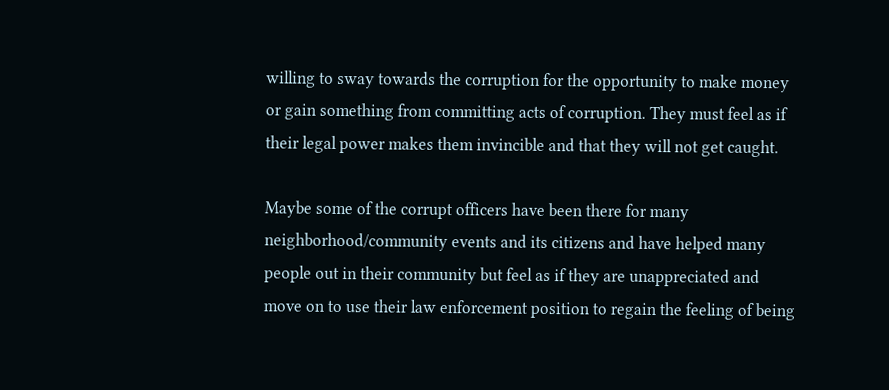willing to sway towards the corruption for the opportunity to make money or gain something from committing acts of corruption. They must feel as if their legal power makes them invincible and that they will not get caught.

Maybe some of the corrupt officers have been there for many neighborhood/community events and its citizens and have helped many people out in their community but feel as if they are unappreciated and move on to use their law enforcement position to regain the feeling of being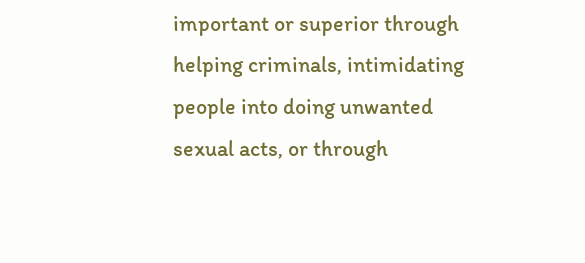important or superior through helping criminals, intimidating people into doing unwanted sexual acts, or through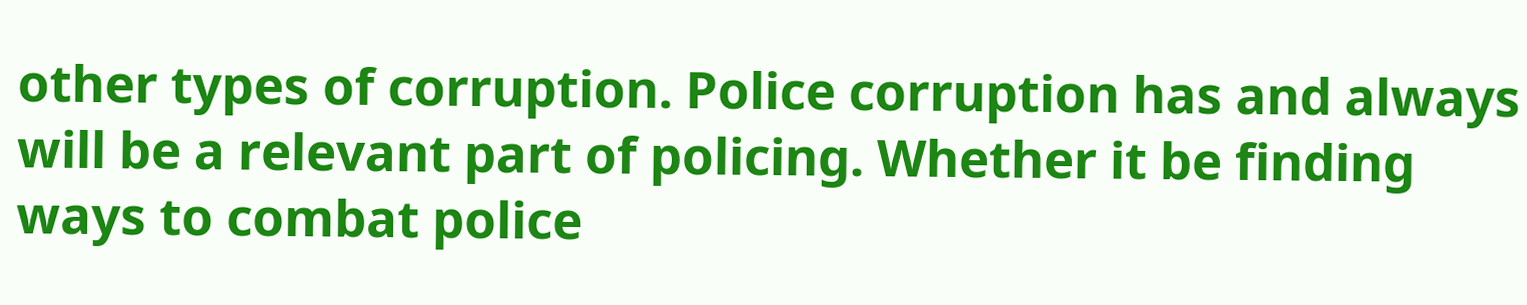other types of corruption. Police corruption has and always will be a relevant part of policing. Whether it be finding ways to combat police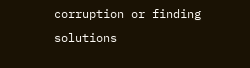corruption or finding solutions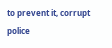to prevent it, corrupt police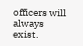officers will always exist.